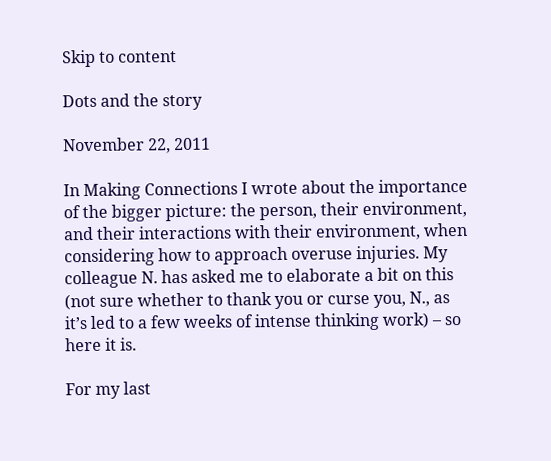Skip to content

Dots and the story

November 22, 2011

In Making Connections I wrote about the importance of the bigger picture: the person, their environment, and their interactions with their environment, when considering how to approach overuse injuries. My colleague N. has asked me to elaborate a bit on this (not sure whether to thank you or curse you, N., as it’s led to a few weeks of intense thinking work) – so here it is.

For my last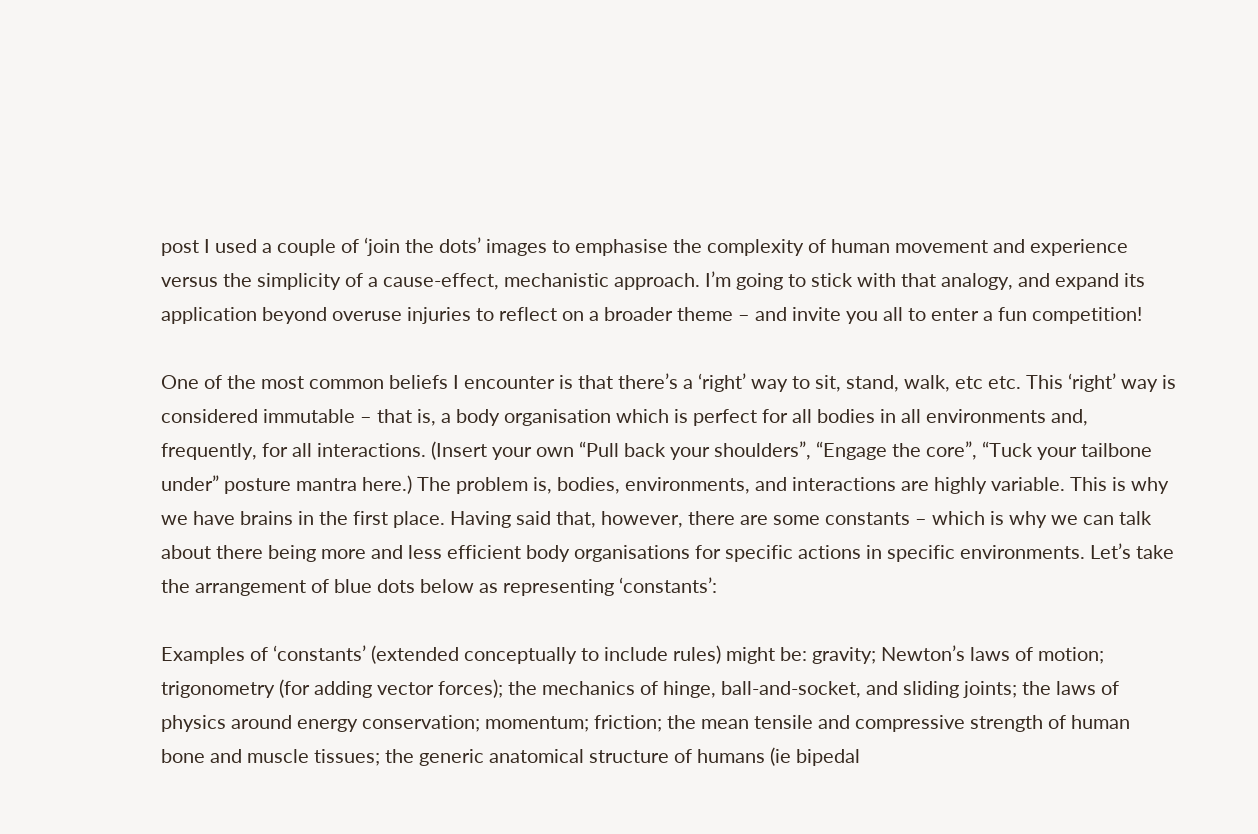post I used a couple of ‘join the dots’ images to emphasise the complexity of human movement and experience versus the simplicity of a cause-effect, mechanistic approach. I’m going to stick with that analogy, and expand its application beyond overuse injuries to reflect on a broader theme – and invite you all to enter a fun competition!

One of the most common beliefs I encounter is that there’s a ‘right’ way to sit, stand, walk, etc etc. This ‘right’ way is considered immutable – that is, a body organisation which is perfect for all bodies in all environments and, frequently, for all interactions. (Insert your own “Pull back your shoulders”, “Engage the core”, “Tuck your tailbone under” posture mantra here.) The problem is, bodies, environments, and interactions are highly variable. This is why we have brains in the first place. Having said that, however, there are some constants – which is why we can talk about there being more and less efficient body organisations for specific actions in specific environments. Let’s take the arrangement of blue dots below as representing ‘constants’:

Examples of ‘constants’ (extended conceptually to include rules) might be: gravity; Newton’s laws of motion; trigonometry (for adding vector forces); the mechanics of hinge, ball-and-socket, and sliding joints; the laws of physics around energy conservation; momentum; friction; the mean tensile and compressive strength of human bone and muscle tissues; the generic anatomical structure of humans (ie bipedal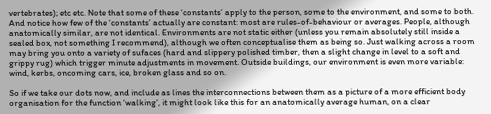vertebrates); etc etc. Note that some of these ‘constants’ apply to the person, some to the environment, and some to both. And notice how few of the ‘constants’ actually are constant: most are rules-of-behaviour or averages. People, although anatomically similar, are not identical. Environments are not static either (unless you remain absolutely still inside a sealed box, not something I recommend), although we often conceptualise them as being so. Just walking across a room may bring you onto a variety of sufaces (hard and slippery polished timber, then a slight change in level to a soft and grippy rug) which trigger minute adjustments in movement. Outside buildings, our environment is even more variable: wind, kerbs, oncoming cars, ice, broken glass and so on.

So if we take our dots now, and include as lines the interconnections between them as a picture of a more efficient body organisation for the function ‘walking’, it might look like this for an anatomically average human, on a clear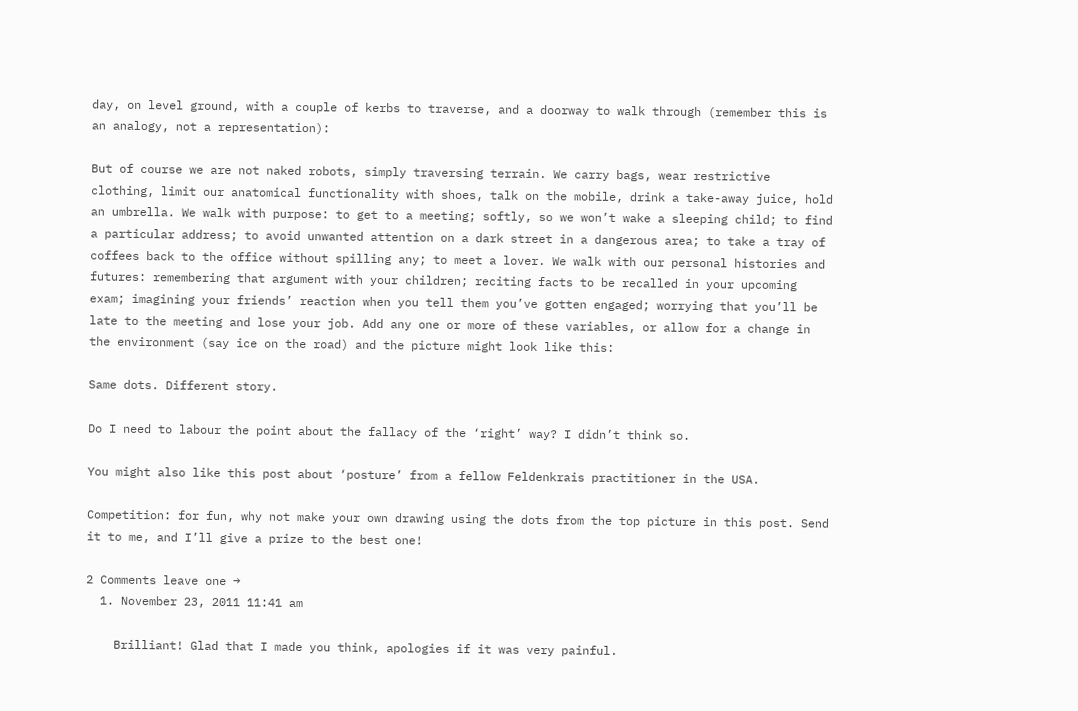day, on level ground, with a couple of kerbs to traverse, and a doorway to walk through (remember this is an analogy, not a representation):

But of course we are not naked robots, simply traversing terrain. We carry bags, wear restrictive clothing, limit our anatomical functionality with shoes, talk on the mobile, drink a take-away juice, hold an umbrella. We walk with purpose: to get to a meeting; softly, so we won’t wake a sleeping child; to find a particular address; to avoid unwanted attention on a dark street in a dangerous area; to take a tray of coffees back to the office without spilling any; to meet a lover. We walk with our personal histories and futures: remembering that argument with your children; reciting facts to be recalled in your upcoming exam; imagining your friends’ reaction when you tell them you’ve gotten engaged; worrying that you’ll be late to the meeting and lose your job. Add any one or more of these variables, or allow for a change in the environment (say ice on the road) and the picture might look like this:

Same dots. Different story.

Do I need to labour the point about the fallacy of the ‘right’ way? I didn’t think so.

You might also like this post about ‘posture’ from a fellow Feldenkrais practitioner in the USA.

Competition: for fun, why not make your own drawing using the dots from the top picture in this post. Send it to me, and I’ll give a prize to the best one!

2 Comments leave one →
  1. November 23, 2011 11:41 am

    Brilliant! Glad that I made you think, apologies if it was very painful.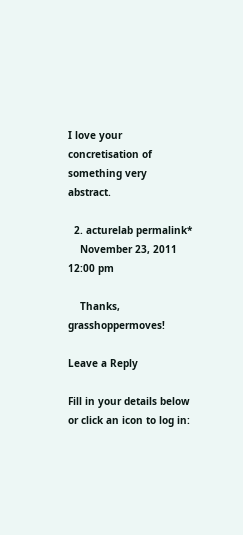I love your concretisation of something very abstract.

  2. acturelab permalink*
    November 23, 2011 12:00 pm

    Thanks, grasshoppermoves!

Leave a Reply

Fill in your details below or click an icon to log in: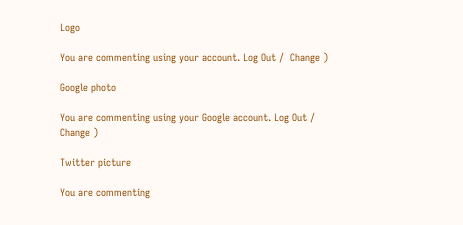Logo

You are commenting using your account. Log Out /  Change )

Google photo

You are commenting using your Google account. Log Out /  Change )

Twitter picture

You are commenting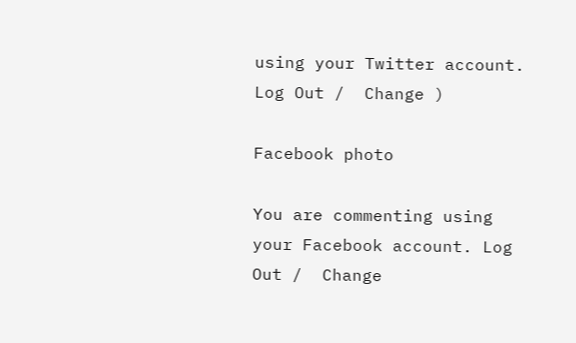using your Twitter account. Log Out /  Change )

Facebook photo

You are commenting using your Facebook account. Log Out /  Change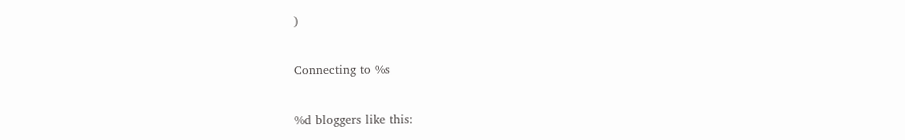)

Connecting to %s

%d bloggers like this: